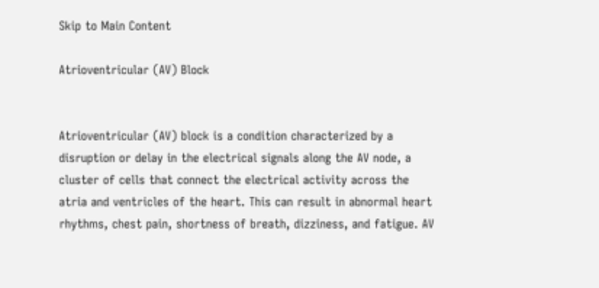Skip to Main Content

Atrioventricular (AV) Block


Atrioventricular (AV) block is a condition characterized by a disruption or delay in the electrical signals along the AV node, a cluster of cells that connect the electrical activity across the atria and ventricles of the heart. This can result in abnormal heart rhythms, chest pain, shortness of breath, dizziness, and fatigue. AV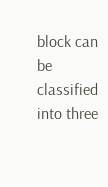block can be classified into three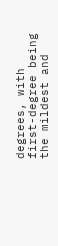degrees, with first-degree being the mildest and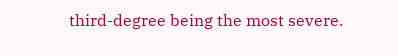third-degree being the most severe.